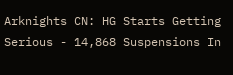Arknights CN: HG Starts Getting Serious - 14,868 Suspensions In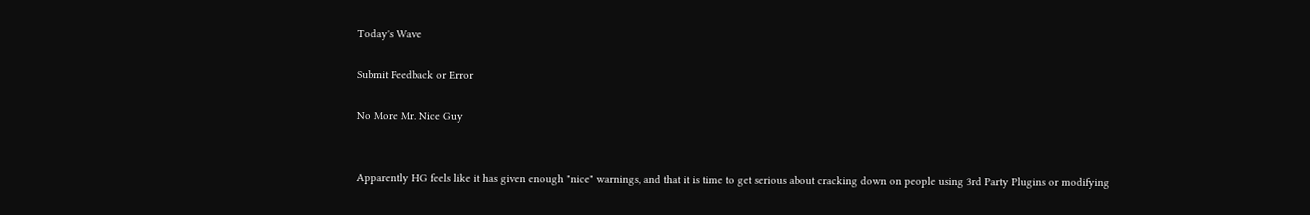Today's Wave

Submit Feedback or Error

No More Mr. Nice Guy


Apparently HG feels like it has given enough "nice" warnings, and that it is time to get serious about cracking down on people using 3rd Party Plugins or modifying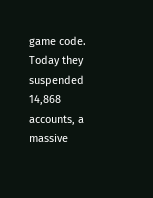game code.  Today they suspended 14,868 accounts, a massive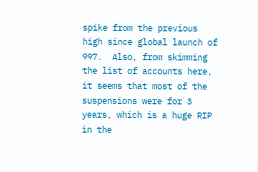spike from the previous high since global launch of 997.  Also, from skimming the list of accounts here, it seems that most of the suspensions were for 3 years, which is a huge RIP in the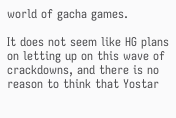world of gacha games.

It does not seem like HG plans on letting up on this wave of crackdowns, and there is no reason to think that Yostar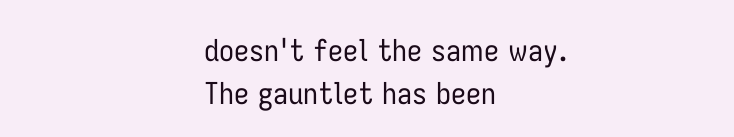doesn't feel the same way.  The gauntlet has been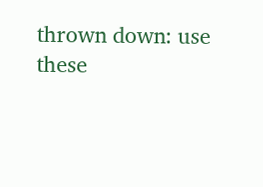thrown down: use these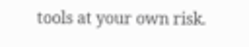tools at your own risk.